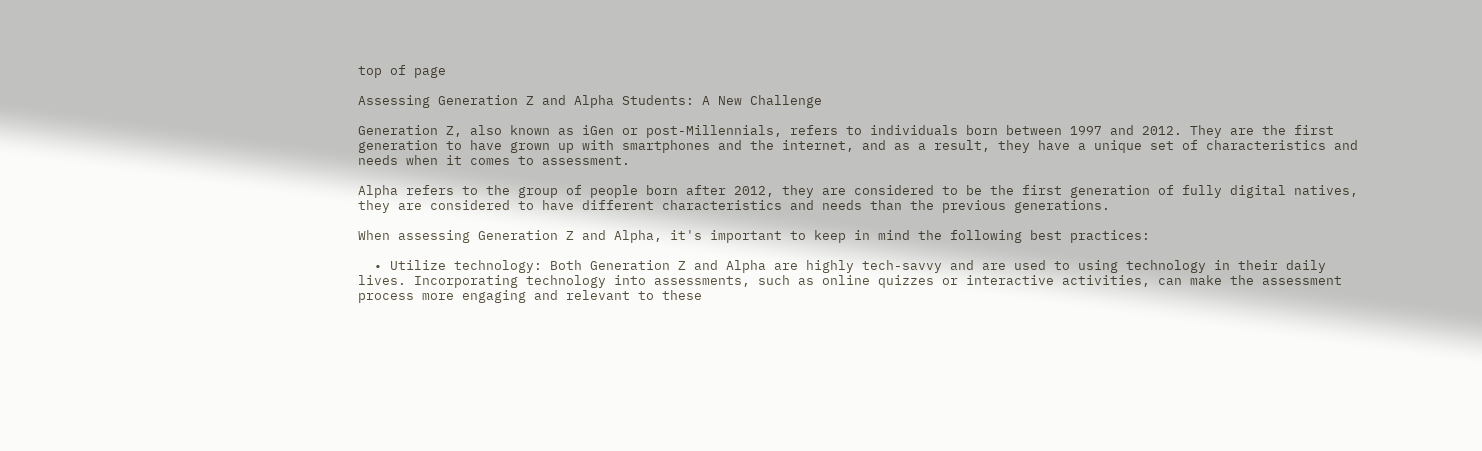top of page

Assessing Generation Z and Alpha Students: A New Challenge

Generation Z, also known as iGen or post-Millennials, refers to individuals born between 1997 and 2012. They are the first generation to have grown up with smartphones and the internet, and as a result, they have a unique set of characteristics and needs when it comes to assessment.

Alpha refers to the group of people born after 2012, they are considered to be the first generation of fully digital natives, they are considered to have different characteristics and needs than the previous generations.

When assessing Generation Z and Alpha, it's important to keep in mind the following best practices:

  • Utilize technology: Both Generation Z and Alpha are highly tech-savvy and are used to using technology in their daily lives. Incorporating technology into assessments, such as online quizzes or interactive activities, can make the assessment process more engaging and relevant to these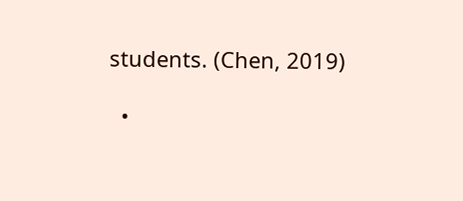students. (Chen, 2019)

  •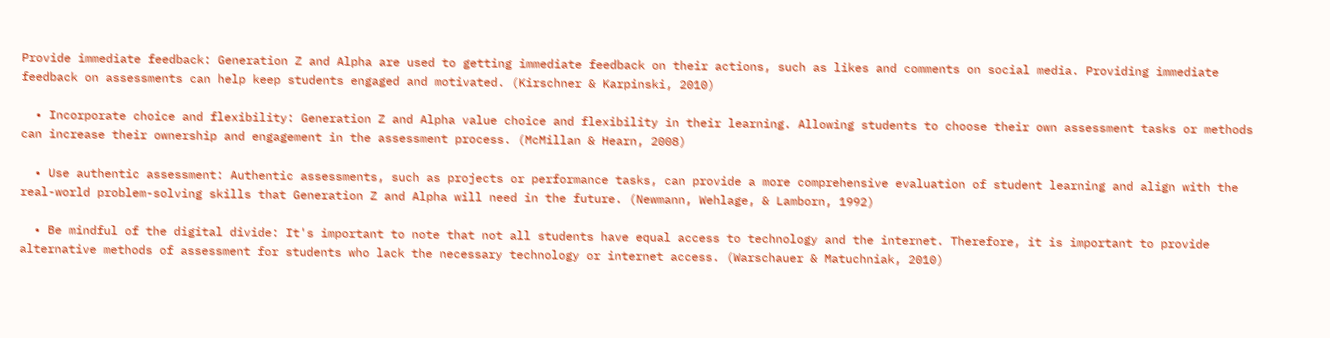Provide immediate feedback: Generation Z and Alpha are used to getting immediate feedback on their actions, such as likes and comments on social media. Providing immediate feedback on assessments can help keep students engaged and motivated. (Kirschner & Karpinski, 2010)

  • Incorporate choice and flexibility: Generation Z and Alpha value choice and flexibility in their learning. Allowing students to choose their own assessment tasks or methods can increase their ownership and engagement in the assessment process. (McMillan & Hearn, 2008)

  • Use authentic assessment: Authentic assessments, such as projects or performance tasks, can provide a more comprehensive evaluation of student learning and align with the real-world problem-solving skills that Generation Z and Alpha will need in the future. (Newmann, Wehlage, & Lamborn, 1992)

  • Be mindful of the digital divide: It's important to note that not all students have equal access to technology and the internet. Therefore, it is important to provide alternative methods of assessment for students who lack the necessary technology or internet access. (Warschauer & Matuchniak, 2010)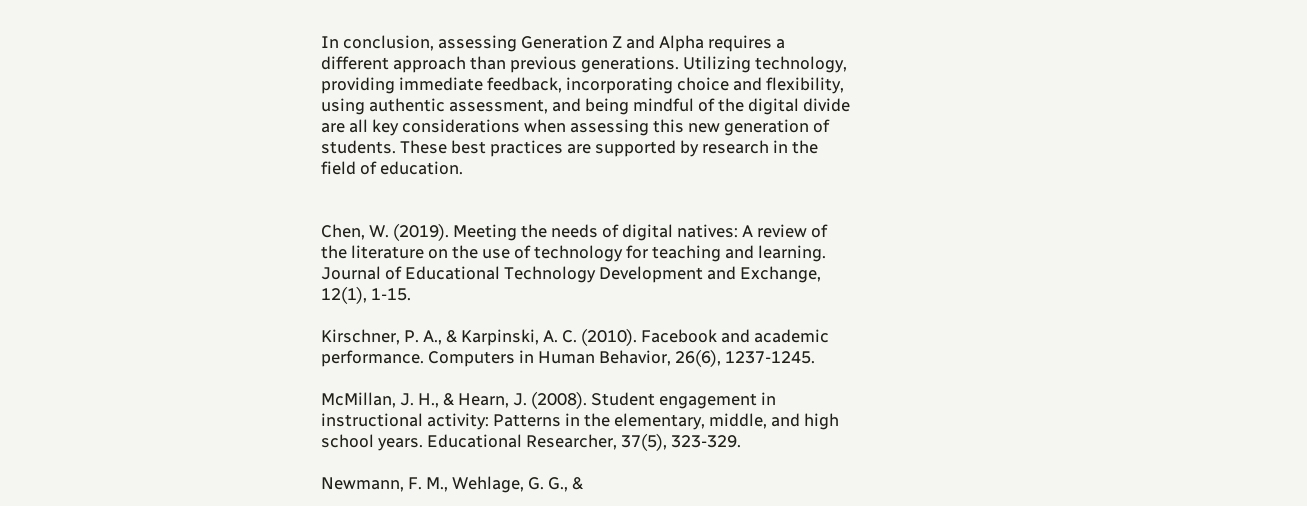In conclusion, assessing Generation Z and Alpha requires a different approach than previous generations. Utilizing technology, providing immediate feedback, incorporating choice and flexibility, using authentic assessment, and being mindful of the digital divide are all key considerations when assessing this new generation of students. These best practices are supported by research in the field of education.


Chen, W. (2019). Meeting the needs of digital natives: A review of the literature on the use of technology for teaching and learning. Journal of Educational Technology Development and Exchange, 12(1), 1-15.

Kirschner, P. A., & Karpinski, A. C. (2010). Facebook and academic performance. Computers in Human Behavior, 26(6), 1237-1245.

McMillan, J. H., & Hearn, J. (2008). Student engagement in instructional activity: Patterns in the elementary, middle, and high school years. Educational Researcher, 37(5), 323-329.

Newmann, F. M., Wehlage, G. G., &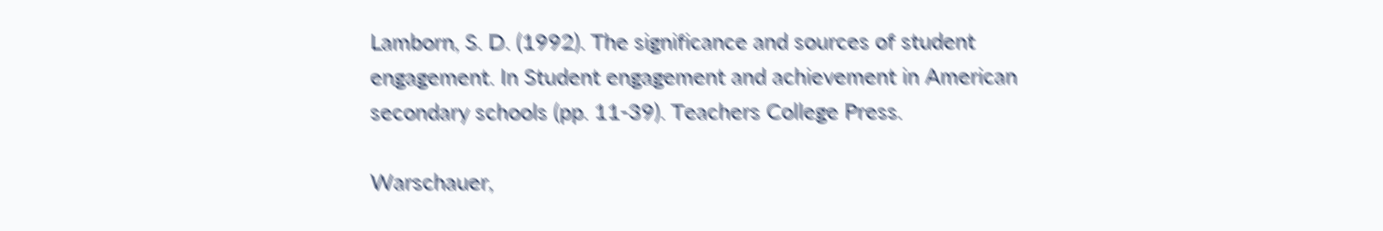Lamborn, S. D. (1992). The significance and sources of student engagement. In Student engagement and achievement in American secondary schools (pp. 11-39). Teachers College Press.

Warschauer,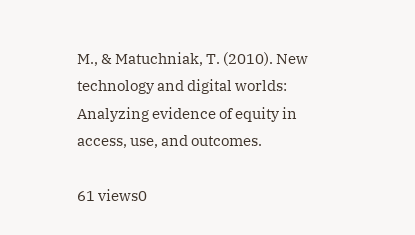M., & Matuchniak, T. (2010). New technology and digital worlds: Analyzing evidence of equity in access, use, and outcomes.

61 views0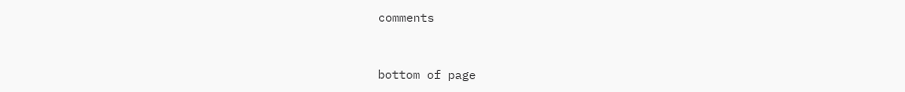comments


bottom of page